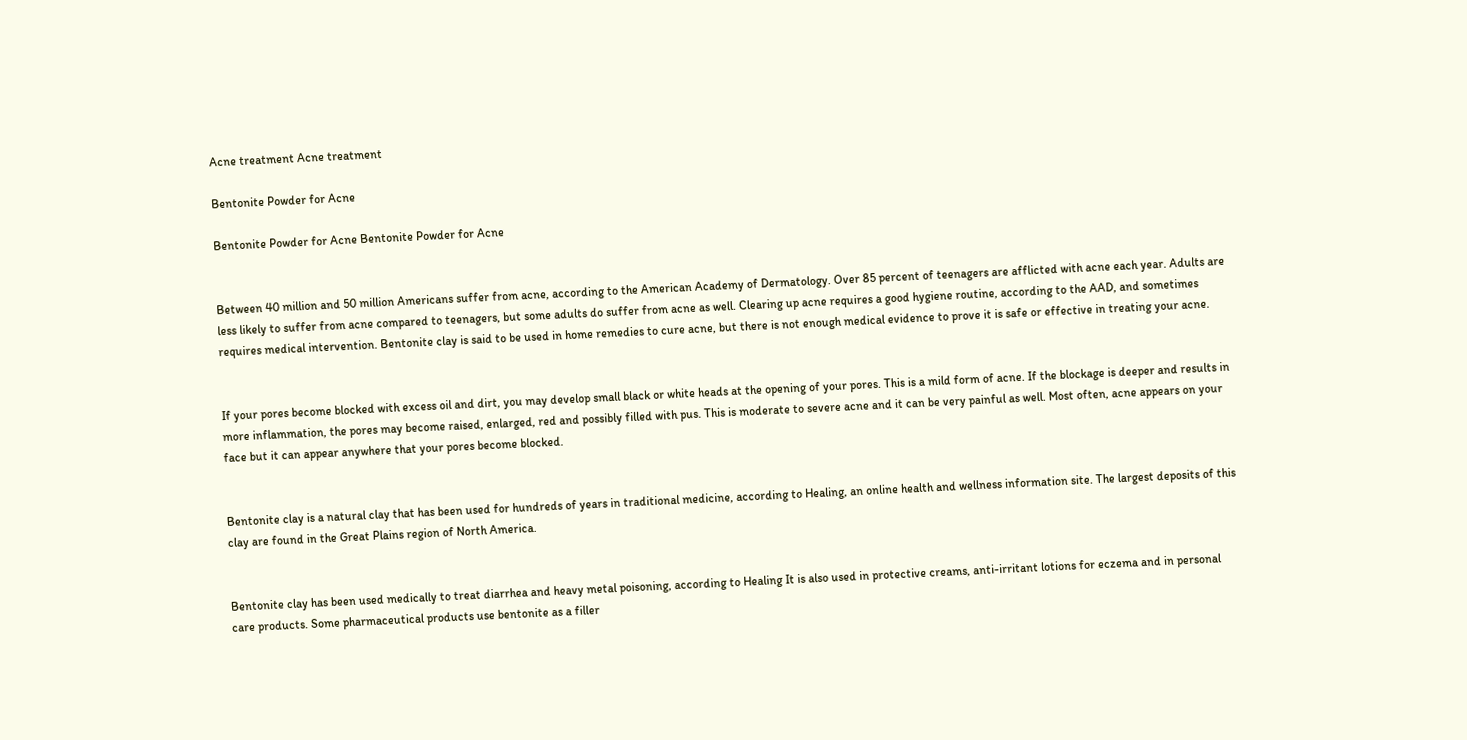Acne treatment Acne treatment

Bentonite Powder for Acne

Bentonite Powder for Acne Bentonite Powder for Acne


Between 40 million and 50 million Americans suffer from acne, according to the American Academy of Dermatology. Over 85 percent of teenagers are afflicted with acne each year. Adults are less likely to suffer from acne compared to teenagers, but some adults do suffer from acne as well. Clearing up acne requires a good hygiene routine, according to the AAD, and sometimes requires medical intervention. Bentonite clay is said to be used in home remedies to cure acne, but there is not enough medical evidence to prove it is safe or effective in treating your acne.


If your pores become blocked with excess oil and dirt, you may develop small black or white heads at the opening of your pores. This is a mild form of acne. If the blockage is deeper and results in more inflammation, the pores may become raised, enlarged, red and possibly filled with pus. This is moderate to severe acne and it can be very painful as well. Most often, acne appears on your face but it can appear anywhere that your pores become blocked.


Bentonite clay is a natural clay that has been used for hundreds of years in traditional medicine, according to Healing, an online health and wellness information site. The largest deposits of this clay are found in the Great Plains region of North America.


Bentonite clay has been used medically to treat diarrhea and heavy metal poisoning, according to Healing It is also used in protective creams, anti-irritant lotions for eczema and in personal care products. Some pharmaceutical products use bentonite as a filler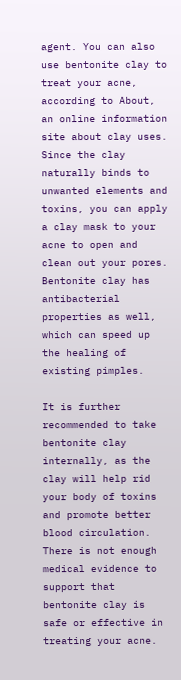agent. You can also use bentonite clay to treat your acne, according to About, an online information site about clay uses. Since the clay naturally binds to unwanted elements and toxins, you can apply a clay mask to your acne to open and clean out your pores. Bentonite clay has antibacterial properties as well, which can speed up the healing of existing pimples.

It is further recommended to take bentonite clay internally, as the clay will help rid your body of toxins and promote better blood circulation. There is not enough medical evidence to support that bentonite clay is safe or effective in treating your acne.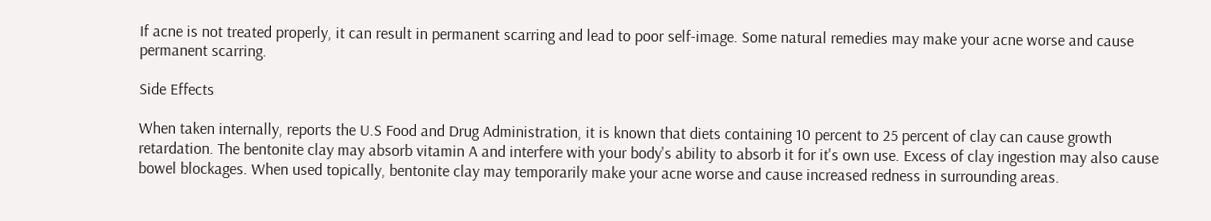If acne is not treated properly, it can result in permanent scarring and lead to poor self-image. Some natural remedies may make your acne worse and cause permanent scarring.

Side Effects

When taken internally, reports the U.S Food and Drug Administration, it is known that diets containing 10 percent to 25 percent of clay can cause growth retardation. The bentonite clay may absorb vitamin A and interfere with your body's ability to absorb it for it's own use. Excess of clay ingestion may also cause bowel blockages. When used topically, bentonite clay may temporarily make your acne worse and cause increased redness in surrounding areas.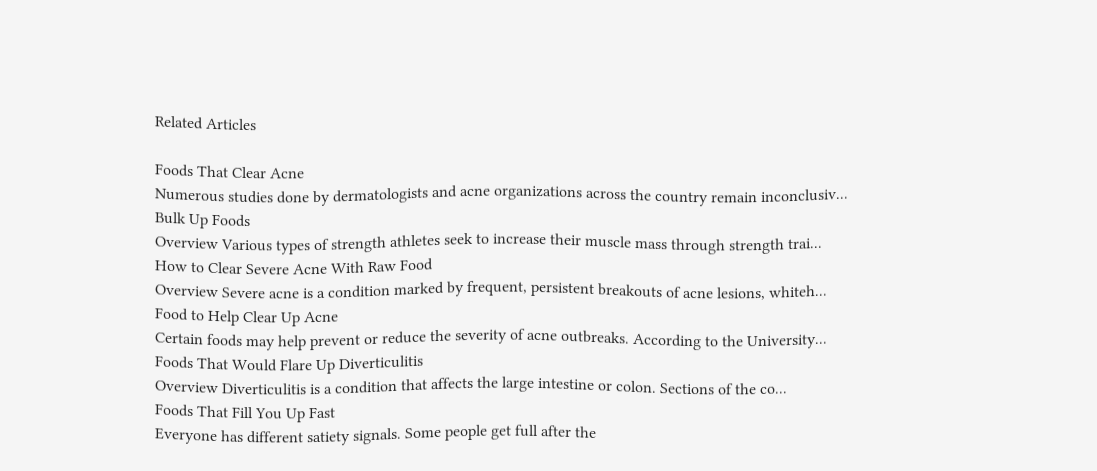Related Articles

Foods That Clear Acne
Numerous studies done by dermatologists and acne organizations across the country remain inconclusiv...
Bulk Up Foods
Overview Various types of strength athletes seek to increase their muscle mass through strength trai...
How to Clear Severe Acne With Raw Food
Overview Severe acne is a condition marked by frequent, persistent breakouts of acne lesions, whiteh...
Food to Help Clear Up Acne
Certain foods may help prevent or reduce the severity of acne outbreaks. According to the University...
Foods That Would Flare Up Diverticulitis
Overview Diverticulitis is a condition that affects the large intestine or colon. Sections of the co...
Foods That Fill You Up Fast
Everyone has different satiety signals. Some people get full after the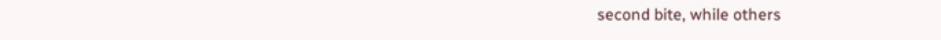second bite, while others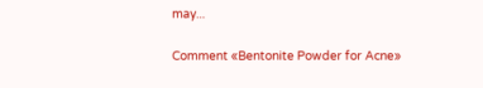may...

Comment «Bentonite Powder for Acne»